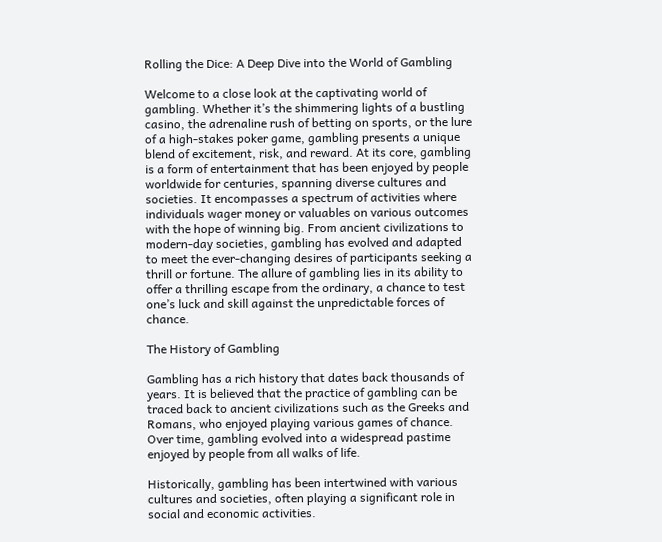Rolling the Dice: A Deep Dive into the World of Gambling

Welcome to a close look at the captivating world of gambling. Whether it’s the shimmering lights of a bustling casino, the adrenaline rush of betting on sports, or the lure of a high-stakes poker game, gambling presents a unique blend of excitement, risk, and reward. At its core, gambling is a form of entertainment that has been enjoyed by people worldwide for centuries, spanning diverse cultures and societies. It encompasses a spectrum of activities where individuals wager money or valuables on various outcomes with the hope of winning big. From ancient civilizations to modern-day societies, gambling has evolved and adapted to meet the ever-changing desires of participants seeking a thrill or fortune. The allure of gambling lies in its ability to offer a thrilling escape from the ordinary, a chance to test one’s luck and skill against the unpredictable forces of chance.

The History of Gambling

Gambling has a rich history that dates back thousands of years. It is believed that the practice of gambling can be traced back to ancient civilizations such as the Greeks and Romans, who enjoyed playing various games of chance. Over time, gambling evolved into a widespread pastime enjoyed by people from all walks of life.

Historically, gambling has been intertwined with various cultures and societies, often playing a significant role in social and economic activities.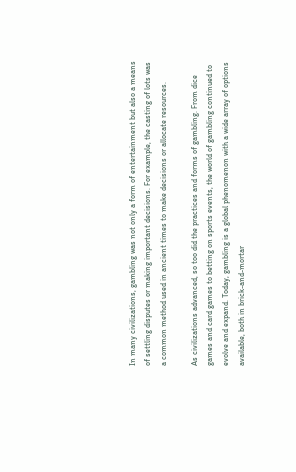In many civilizations, gambling was not only a form of entertainment but also a means of settling disputes or making important decisions. For example, the casting of lots was a common method used in ancient times to make decisions or allocate resources.

As civilizations advanced, so too did the practices and forms of gambling. From dice games and card games to betting on sports events, the world of gambling continued to evolve and expand. Today, gambling is a global phenomenon with a wide array of options available, both in brick-and-mortar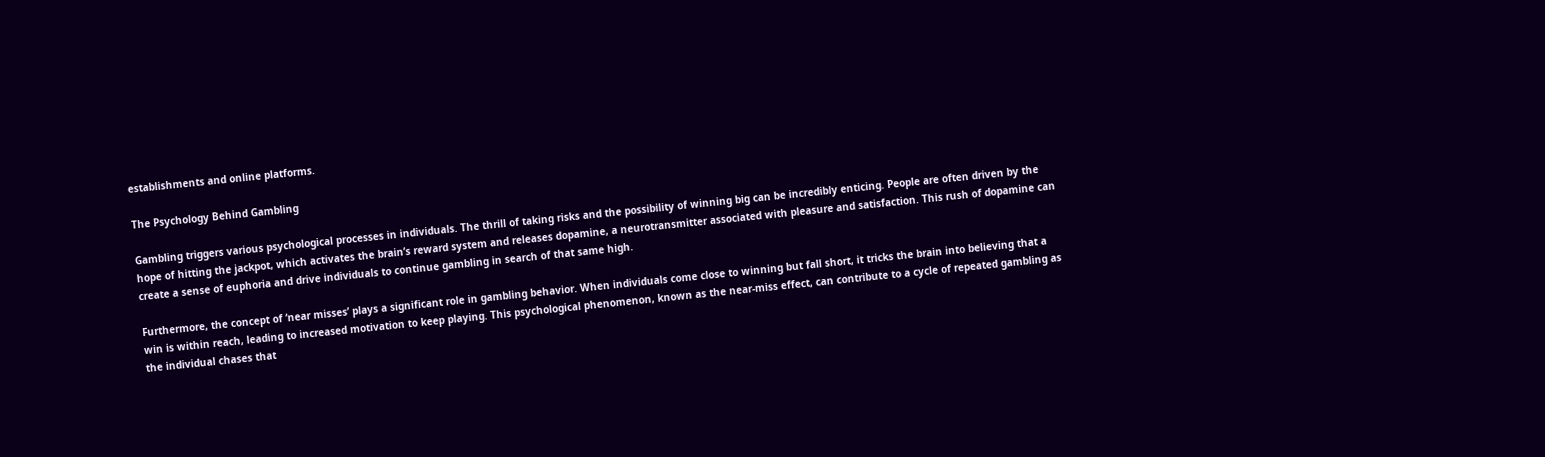establishments and online platforms.

The Psychology Behind Gambling

Gambling triggers various psychological processes in individuals. The thrill of taking risks and the possibility of winning big can be incredibly enticing. People are often driven by the hope of hitting the jackpot, which activates the brain’s reward system and releases dopamine, a neurotransmitter associated with pleasure and satisfaction. This rush of dopamine can create a sense of euphoria and drive individuals to continue gambling in search of that same high.

Furthermore, the concept of ‘near misses’ plays a significant role in gambling behavior. When individuals come close to winning but fall short, it tricks the brain into believing that a win is within reach, leading to increased motivation to keep playing. This psychological phenomenon, known as the near-miss effect, can contribute to a cycle of repeated gambling as the individual chases that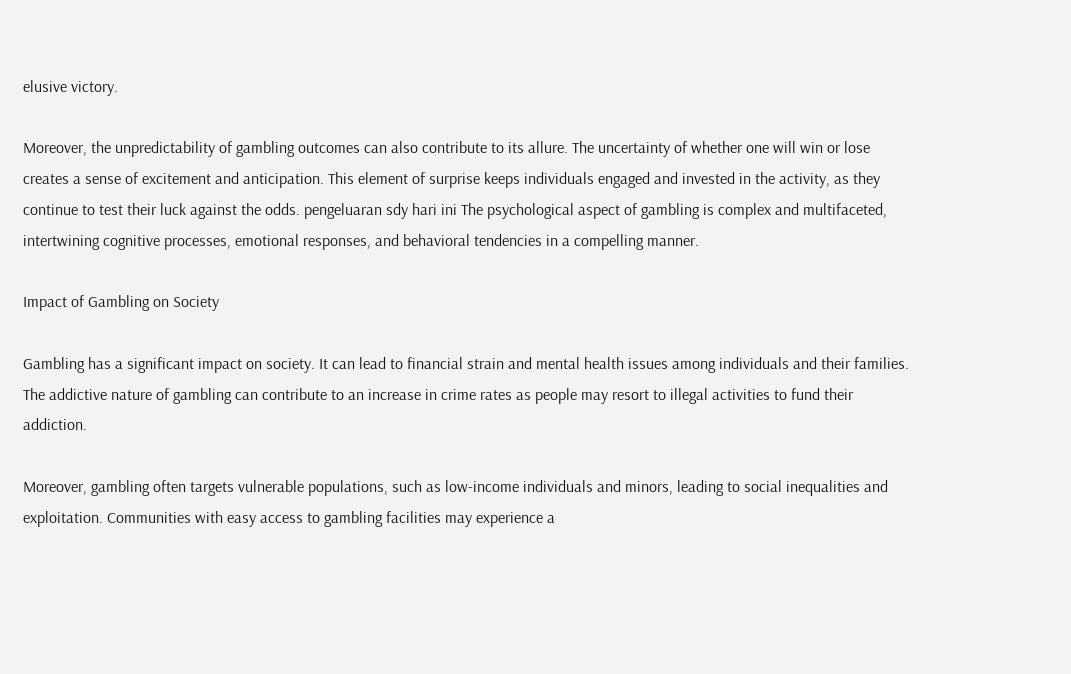elusive victory.

Moreover, the unpredictability of gambling outcomes can also contribute to its allure. The uncertainty of whether one will win or lose creates a sense of excitement and anticipation. This element of surprise keeps individuals engaged and invested in the activity, as they continue to test their luck against the odds. pengeluaran sdy hari ini The psychological aspect of gambling is complex and multifaceted, intertwining cognitive processes, emotional responses, and behavioral tendencies in a compelling manner.

Impact of Gambling on Society

Gambling has a significant impact on society. It can lead to financial strain and mental health issues among individuals and their families. The addictive nature of gambling can contribute to an increase in crime rates as people may resort to illegal activities to fund their addiction.

Moreover, gambling often targets vulnerable populations, such as low-income individuals and minors, leading to social inequalities and exploitation. Communities with easy access to gambling facilities may experience a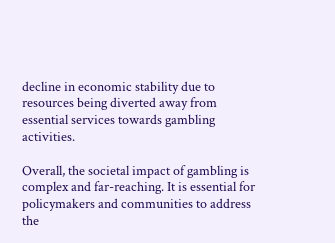decline in economic stability due to resources being diverted away from essential services towards gambling activities.

Overall, the societal impact of gambling is complex and far-reaching. It is essential for policymakers and communities to address the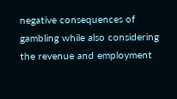negative consequences of gambling while also considering the revenue and employment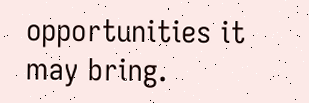opportunities it may bring.